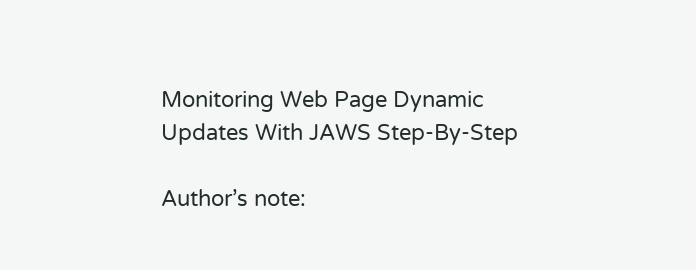Monitoring Web Page Dynamic Updates With JAWS Step-By-Step

Author’s note: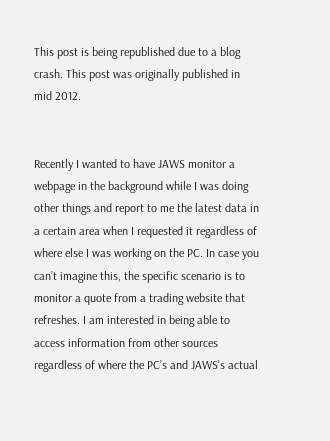This post is being republished due to a blog crash. This post was originally published in mid 2012.


Recently I wanted to have JAWS monitor a webpage in the background while I was doing other things and report to me the latest data in a certain area when I requested it regardless of where else I was working on the PC. In case you can’t imagine this, the specific scenario is to monitor a quote from a trading website that refreshes. I am interested in being able to access information from other sources regardless of where the PC’s and JAWS’s actual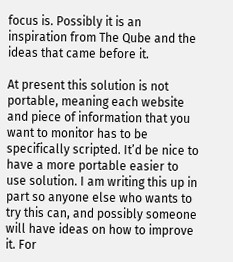focus is. Possibly it is an inspiration from The Qube and the ideas that came before it.

At present this solution is not portable, meaning each website and piece of information that you want to monitor has to be specifically scripted. It’d be nice to have a more portable easier to use solution. I am writing this up in part so anyone else who wants to try this can, and possibly someone will have ideas on how to improve it. For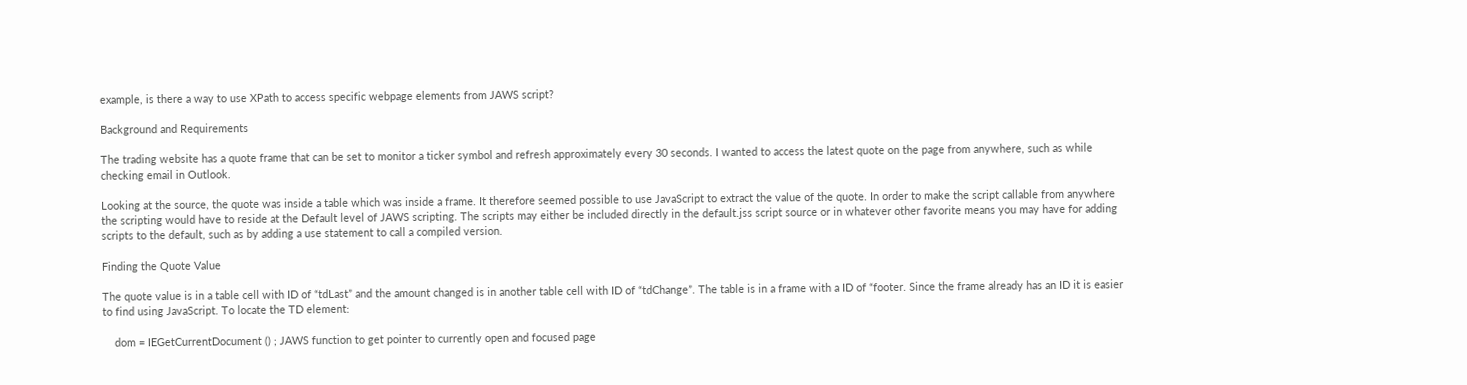example, is there a way to use XPath to access specific webpage elements from JAWS script?

Background and Requirements

The trading website has a quote frame that can be set to monitor a ticker symbol and refresh approximately every 30 seconds. I wanted to access the latest quote on the page from anywhere, such as while checking email in Outlook.

Looking at the source, the quote was inside a table which was inside a frame. It therefore seemed possible to use JavaScript to extract the value of the quote. In order to make the script callable from anywhere the scripting would have to reside at the Default level of JAWS scripting. The scripts may either be included directly in the default.jss script source or in whatever other favorite means you may have for adding scripts to the default, such as by adding a use statement to call a compiled version.

Finding the Quote Value

The quote value is in a table cell with ID of “tdLast” and the amount changed is in another table cell with ID of “tdChange”. The table is in a frame with a ID of “footer. Since the frame already has an ID it is easier to find using JavaScript. To locate the TD element:

    dom = IEGetCurrentDocument () ; JAWS function to get pointer to currently open and focused page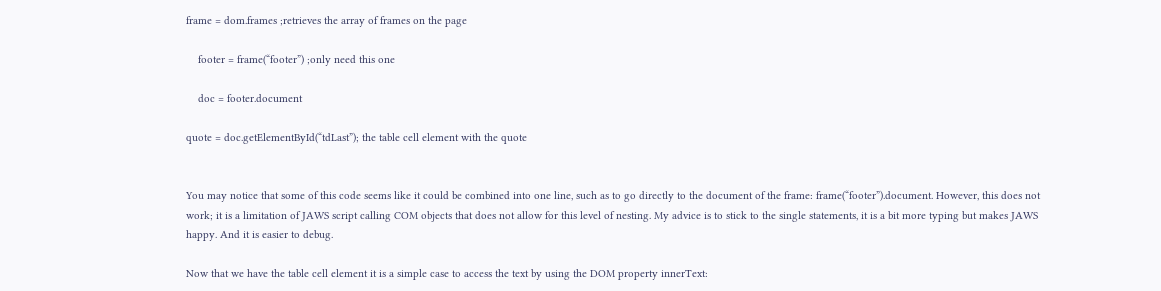frame = dom.frames ;retrieves the array of frames on the page

    footer = frame(“footer”) ;only need this one

    doc = footer.document

quote = doc.getElementById(“tdLast”); the table cell element with the quote


You may notice that some of this code seems like it could be combined into one line, such as to go directly to the document of the frame: frame(“footer”).document. However, this does not work; it is a limitation of JAWS script calling COM objects that does not allow for this level of nesting. My advice is to stick to the single statements, it is a bit more typing but makes JAWS happy. And it is easier to debug.

Now that we have the table cell element it is a simple case to access the text by using the DOM property innerText: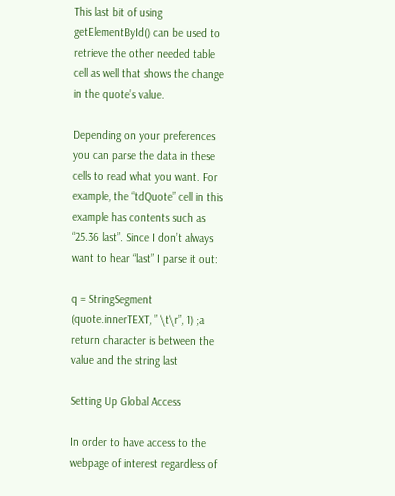This last bit of using getElementById() can be used to retrieve the other needed table cell as well that shows the change in the quote’s value.

Depending on your preferences you can parse the data in these cells to read what you want. For example, the “tdQuote” cell in this example has contents such as “25.36 last”. Since I don’t always want to hear “last” I parse it out:

q = StringSegment (quote.innerTEXT, ” \t\r”, 1) ;a return character is between the value and the string last

Setting Up Global Access

In order to have access to the webpage of interest regardless of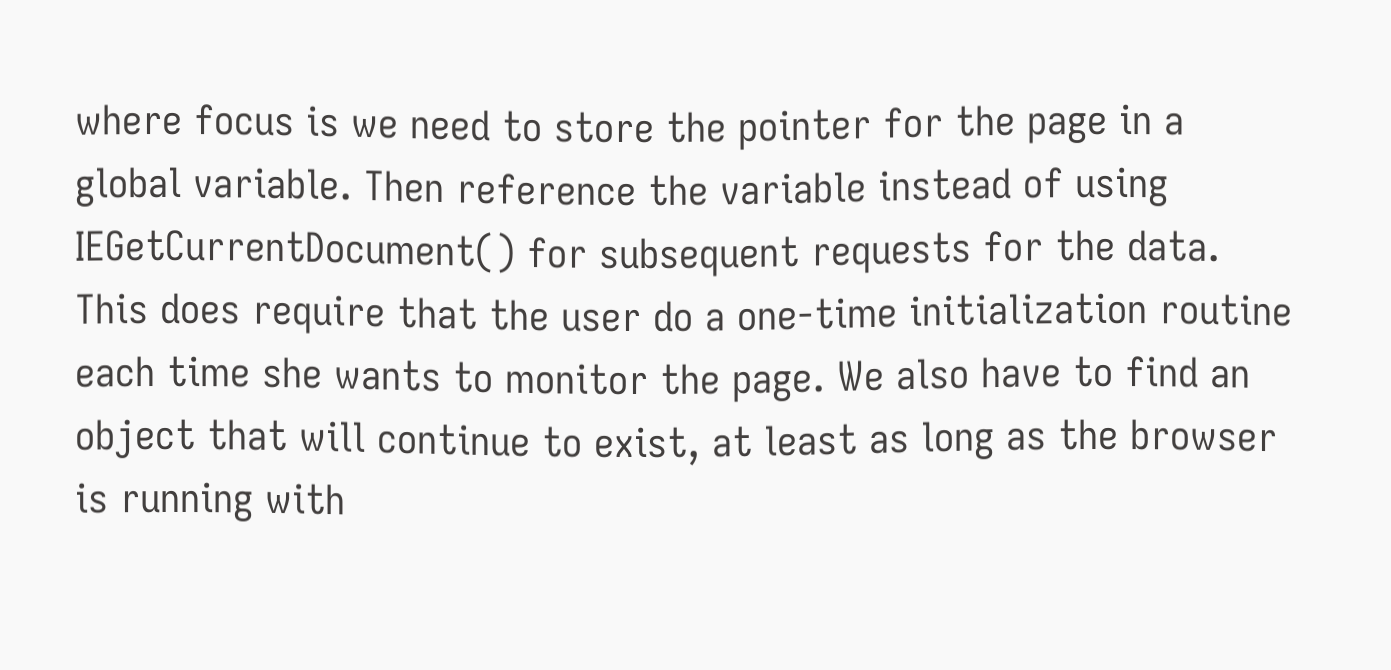where focus is we need to store the pointer for the page in a global variable. Then reference the variable instead of using IEGetCurrentDocument() for subsequent requests for the data. This does require that the user do a one-time initialization routine each time she wants to monitor the page. We also have to find an object that will continue to exist, at least as long as the browser is running with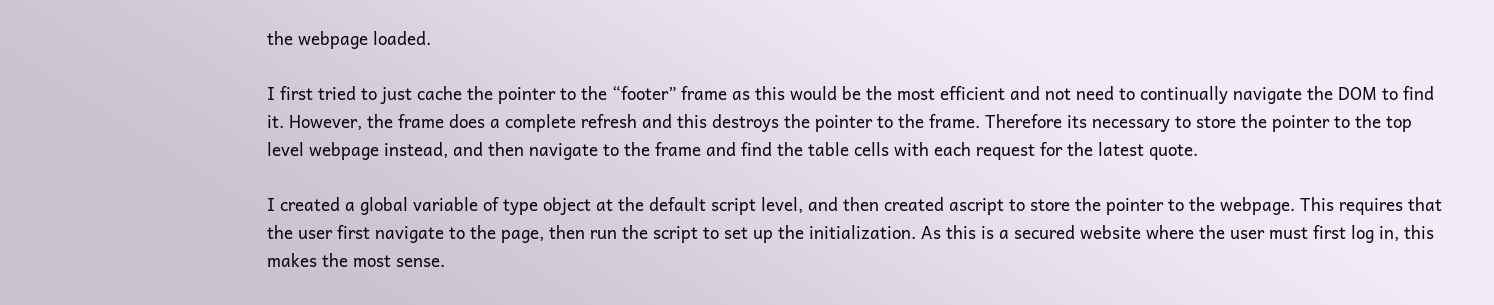the webpage loaded.

I first tried to just cache the pointer to the “footer” frame as this would be the most efficient and not need to continually navigate the DOM to find it. However, the frame does a complete refresh and this destroys the pointer to the frame. Therefore its necessary to store the pointer to the top level webpage instead, and then navigate to the frame and find the table cells with each request for the latest quote.

I created a global variable of type object at the default script level, and then created ascript to store the pointer to the webpage. This requires that the user first navigate to the page, then run the script to set up the initialization. As this is a secured website where the user must first log in, this makes the most sense.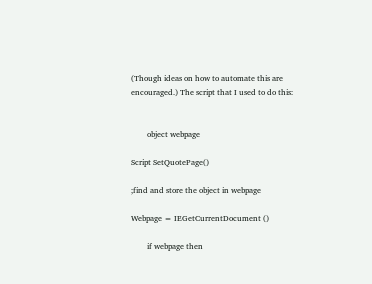(Though ideas on how to automate this are encouraged.) The script that I used to do this:


        object webpage

Script SetQuotePage()

;find and store the object in webpage

Webpage = IEGetCurrentDocument ()

        if webpage then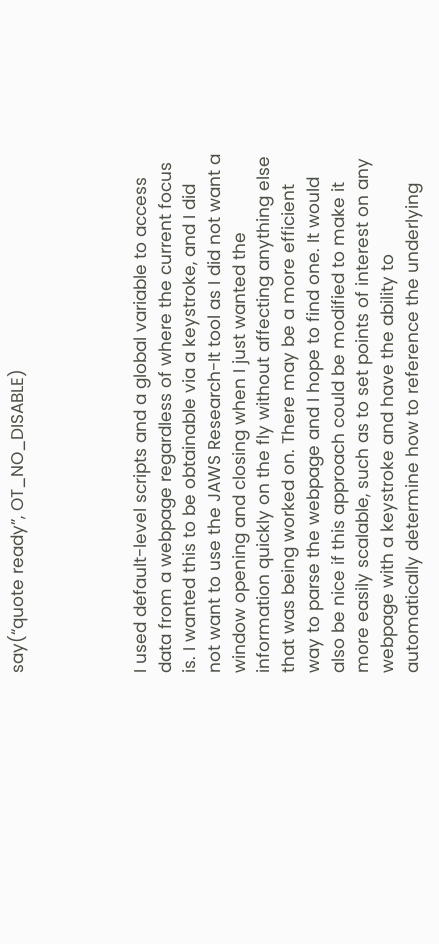say(“quote ready”, OT_NO_DISABLE)




I used default-level scripts and a global variable to access data from a webpage regardless of where the current focus is. I wanted this to be obtainable via a keystroke, and I did not want to use the JAWS Research-It tool as I did not want a window opening and closing when I just wanted the information quickly on the fly without affecting anything else that was being worked on. There may be a more efficient way to parse the webpage and I hope to find one. It would also be nice if this approach could be modified to make it more easily scalable, such as to set points of interest on any webpage with a keystroke and have the ability to automatically determine how to reference the underlying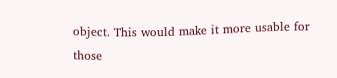object. This would make it more usable for those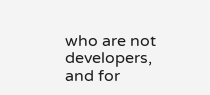who are not developers, and for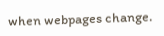when webpages change.